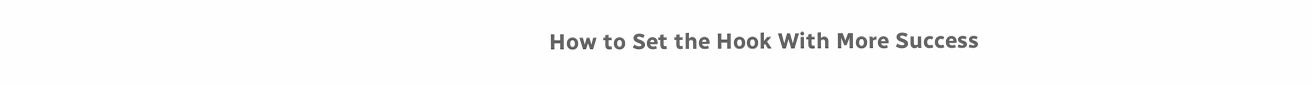How to Set the Hook With More Success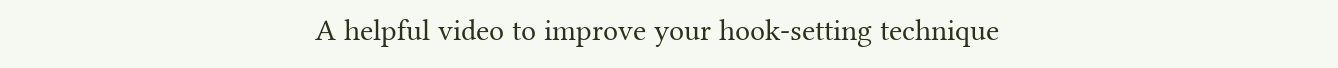A helpful video to improve your hook-setting technique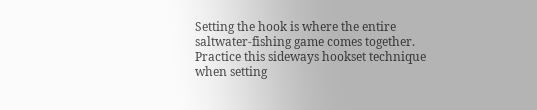Setting the hook is where the entire saltwater-fishing game comes together. Practice this sideways hookset technique when setting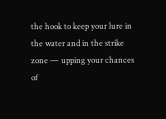the hook to keep your lure in the water and in the strike zone — upping your chances of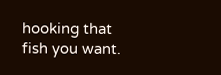hooking that fish you want.